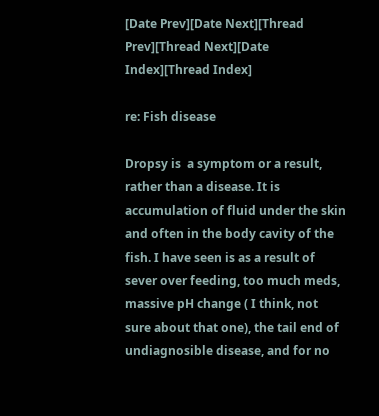[Date Prev][Date Next][Thread Prev][Thread Next][Date Index][Thread Index]

re: Fish disease

Dropsy is  a symptom or a result, rather than a disease. It is
accumulation of fluid under the skin and often in the body cavity of the
fish. I have seen is as a result of sever over feeding, too much meds,
massive pH change ( I think, not sure about that one), the tail end of
undiagnosible disease, and for no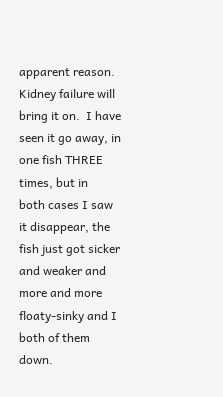apparent reason.  Kidney failure will
bring it on.  I have seen it go away, in one fish THREE times, but in
both cases I saw it disappear, the fish just got sicker and weaker and
more and more floaty-sinky and I both of them down.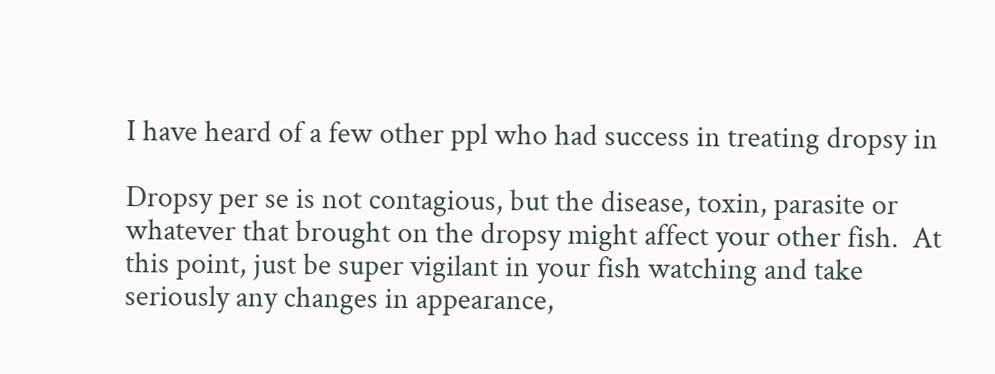I have heard of a few other ppl who had success in treating dropsy in

Dropsy per se is not contagious, but the disease, toxin, parasite or
whatever that brought on the dropsy might affect your other fish.  At
this point, just be super vigilant in your fish watching and take
seriously any changes in appearance,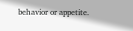behavior or appetite.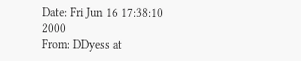Date: Fri Jun 16 17:38:10 2000
From: DDyess at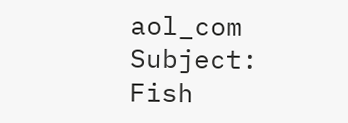aol_com
Subject: Fish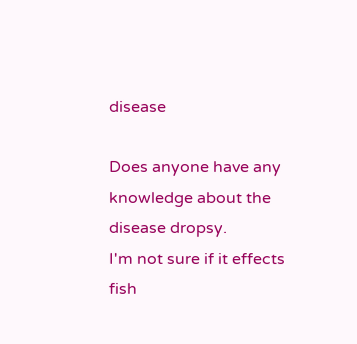disease

Does anyone have any knowledge about the disease dropsy.
I'm not sure if it effects fish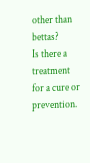other than bettas?
Is there a treatment for a cure or prevention.